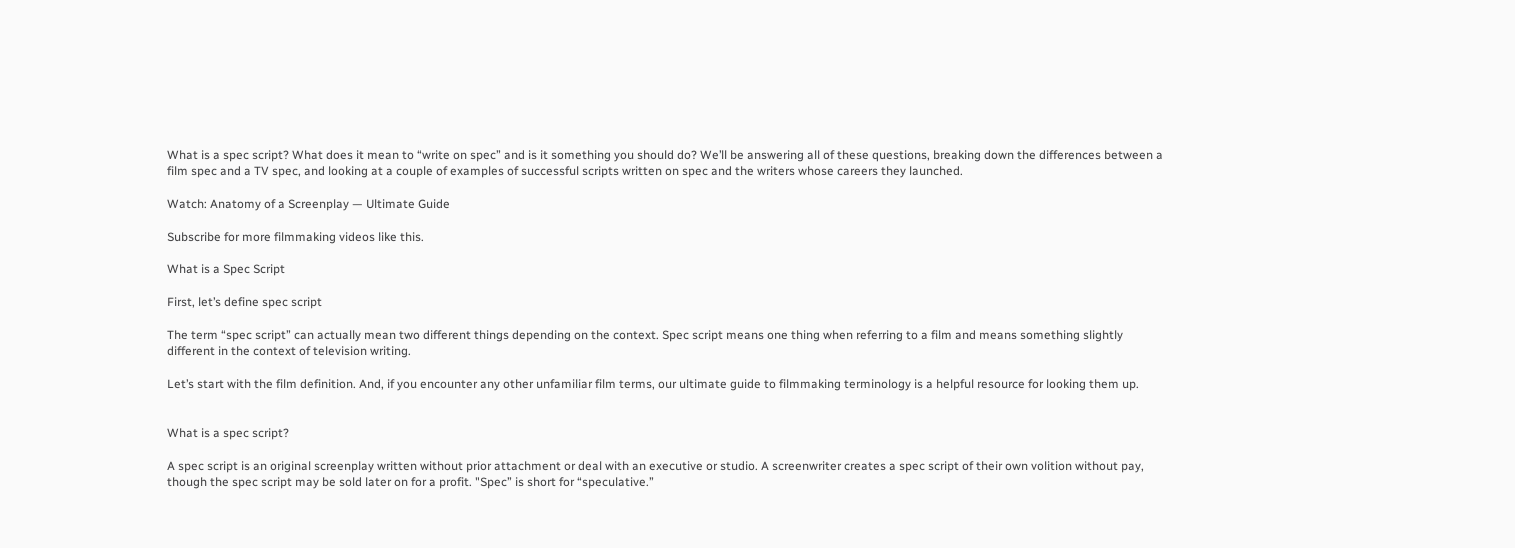What is a spec script? What does it mean to “write on spec” and is it something you should do? We’ll be answering all of these questions, breaking down the differences between a film spec and a TV spec, and looking at a couple of examples of successful scripts written on spec and the writers whose careers they launched.

Watch: Anatomy of a Screenplay — Ultimate Guide

Subscribe for more filmmaking videos like this.

What is a Spec Script

First, let’s define spec script

The term “spec script” can actually mean two different things depending on the context. Spec script means one thing when referring to a film and means something slightly different in the context of television writing.

Let’s start with the film definition. And, if you encounter any other unfamiliar film terms, our ultimate guide to filmmaking terminology is a helpful resource for looking them up.


What is a spec script?

A spec script is an original screenplay written without prior attachment or deal with an executive or studio. A screenwriter creates a spec script of their own volition without pay, though the spec script may be sold later on for a profit. "Spec” is short for “speculative.”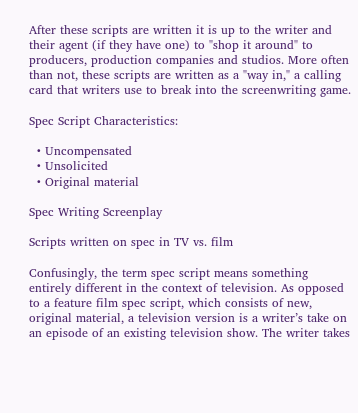After these scripts are written it is up to the writer and their agent (if they have one) to "shop it around" to producers, production companies and studios. More often than not, these scripts are written as a "way in," a calling card that writers use to break into the screenwriting game.

Spec Script Characteristics:

  • Uncompensated
  • Unsolicited
  • Original material

Spec Writing Screenplay

Scripts written on spec in TV vs. film

Confusingly, the term spec script means something entirely different in the context of television. As opposed to a feature film spec script, which consists of new, original material, a television version is a writer’s take on an episode of an existing television show. The writer takes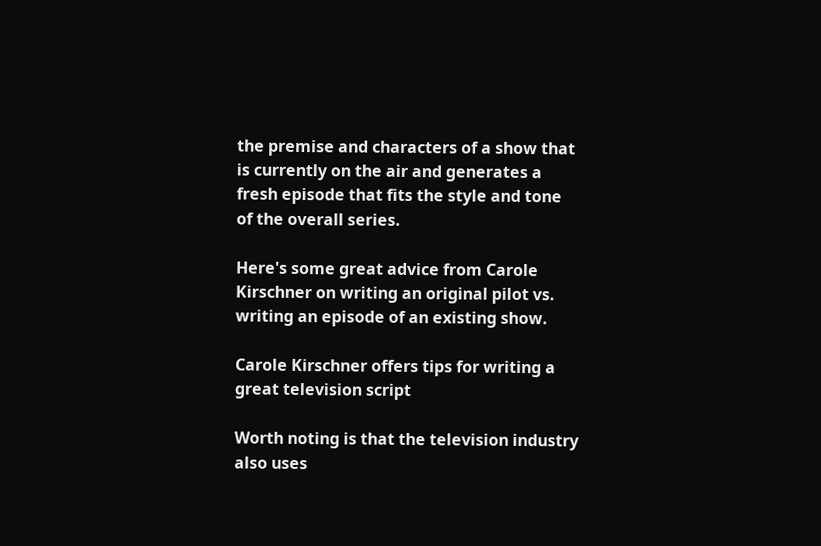the premise and characters of a show that is currently on the air and generates a fresh episode that fits the style and tone of the overall series.

Here's some great advice from Carole Kirschner on writing an original pilot vs. writing an episode of an existing show.

Carole Kirschner offers tips for writing a great television script

Worth noting is that the television industry also uses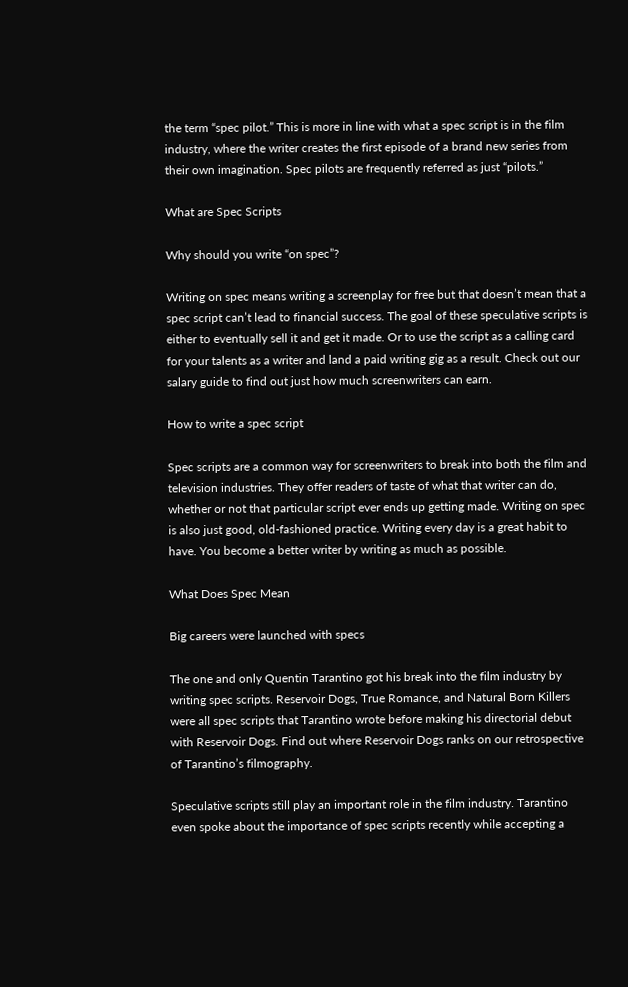the term “spec pilot.” This is more in line with what a spec script is in the film industry, where the writer creates the first episode of a brand new series from their own imagination. Spec pilots are frequently referred as just “pilots.”

What are Spec Scripts

Why should you write “on spec”?

Writing on spec means writing a screenplay for free but that doesn’t mean that a spec script can’t lead to financial success. The goal of these speculative scripts is either to eventually sell it and get it made. Or to use the script as a calling card for your talents as a writer and land a paid writing gig as a result. Check out our salary guide to find out just how much screenwriters can earn.

How to write a spec script

Spec scripts are a common way for screenwriters to break into both the film and television industries. They offer readers of taste of what that writer can do, whether or not that particular script ever ends up getting made. Writing on spec is also just good, old-fashioned practice. Writing every day is a great habit to have. You become a better writer by writing as much as possible.

What Does Spec Mean

Big careers were launched with specs

The one and only Quentin Tarantino got his break into the film industry by writing spec scripts. Reservoir Dogs, True Romance, and Natural Born Killers were all spec scripts that Tarantino wrote before making his directorial debut with Reservoir Dogs. Find out where Reservoir Dogs ranks on our retrospective of Tarantino’s filmography.

Speculative scripts still play an important role in the film industry. Tarantino even spoke about the importance of spec scripts recently while accepting a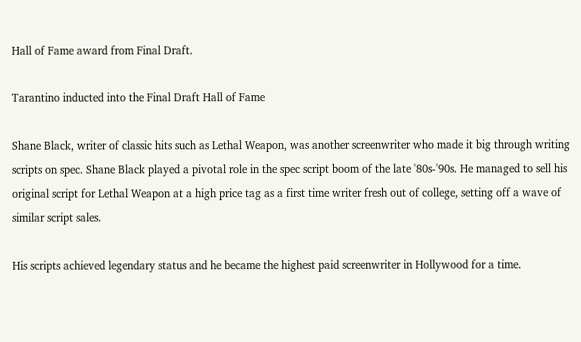Hall of Fame award from Final Draft.

Tarantino inducted into the Final Draft Hall of Fame

Shane Black, writer of classic hits such as Lethal Weapon, was another screenwriter who made it big through writing scripts on spec. Shane Black played a pivotal role in the spec script boom of the late '80s-'90s. He managed to sell his original script for Lethal Weapon at a high price tag as a first time writer fresh out of college, setting off a wave of similar script sales.

His scripts achieved legendary status and he became the highest paid screenwriter in Hollywood for a time.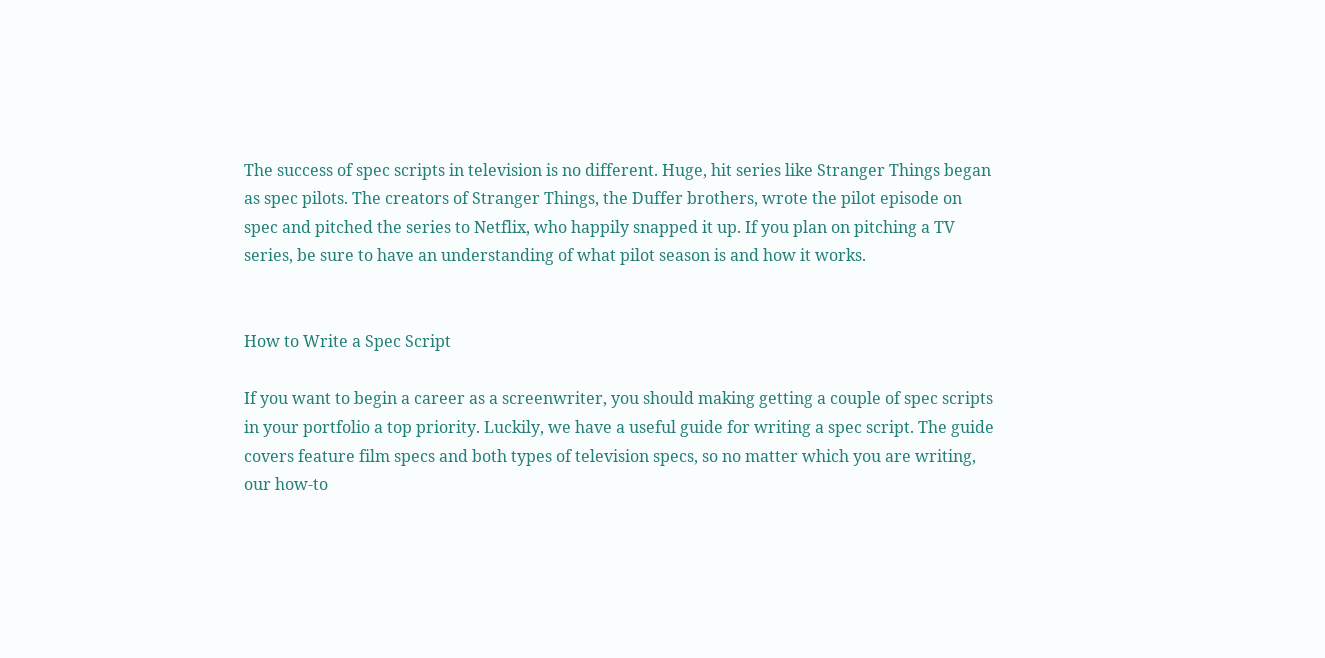The success of spec scripts in television is no different. Huge, hit series like Stranger Things began as spec pilots. The creators of Stranger Things, the Duffer brothers, wrote the pilot episode on spec and pitched the series to Netflix, who happily snapped it up. If you plan on pitching a TV series, be sure to have an understanding of what pilot season is and how it works.


How to Write a Spec Script

If you want to begin a career as a screenwriter, you should making getting a couple of spec scripts in your portfolio a top priority. Luckily, we have a useful guide for writing a spec script. The guide covers feature film specs and both types of television specs, so no matter which you are writing, our how-to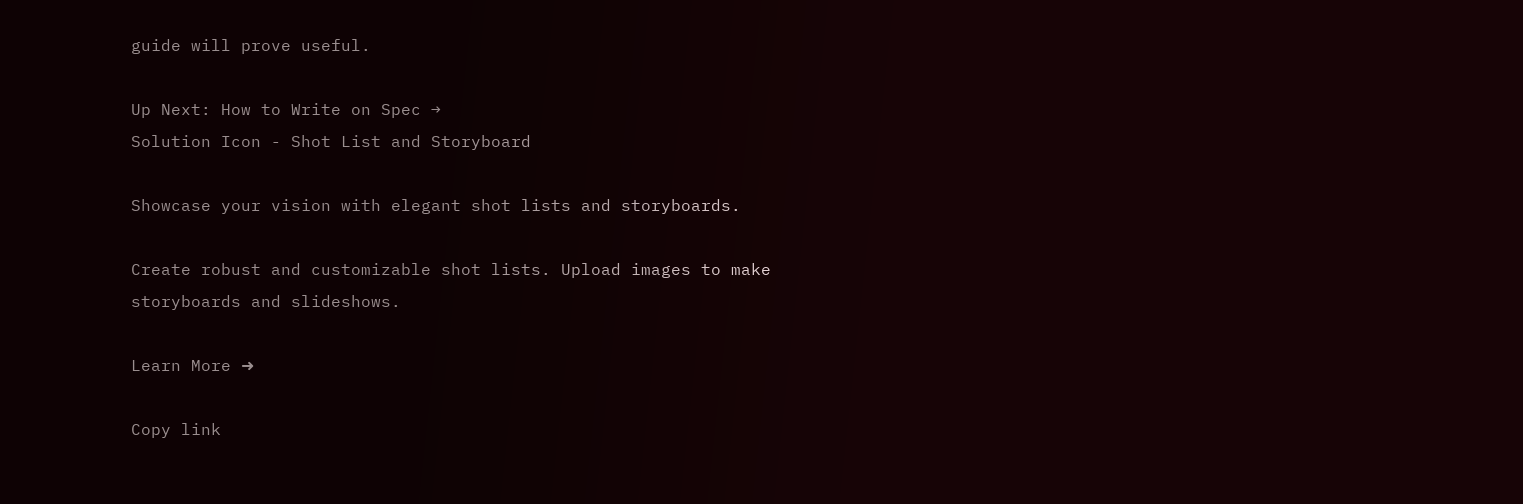guide will prove useful.

Up Next: How to Write on Spec →
Solution Icon - Shot List and Storyboard

Showcase your vision with elegant shot lists and storyboards.

Create robust and customizable shot lists. Upload images to make storyboards and slideshows.

Learn More ➜

Copy link